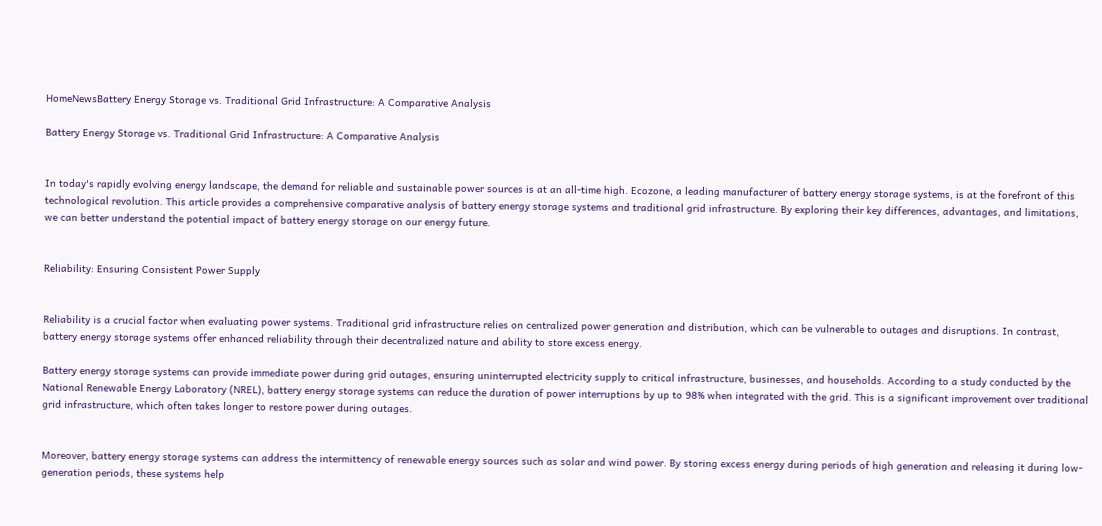HomeNewsBattery Energy Storage vs. Traditional Grid Infrastructure: A Comparative Analysis

Battery Energy Storage vs. Traditional Grid Infrastructure: A Comparative Analysis


In today's rapidly evolving energy landscape, the demand for reliable and sustainable power sources is at an all-time high. Ecozone, a leading manufacturer of battery energy storage systems, is at the forefront of this technological revolution. This article provides a comprehensive comparative analysis of battery energy storage systems and traditional grid infrastructure. By exploring their key differences, advantages, and limitations, we can better understand the potential impact of battery energy storage on our energy future.


Reliability: Ensuring Consistent Power Supply


Reliability is a crucial factor when evaluating power systems. Traditional grid infrastructure relies on centralized power generation and distribution, which can be vulnerable to outages and disruptions. In contrast, battery energy storage systems offer enhanced reliability through their decentralized nature and ability to store excess energy.

Battery energy storage systems can provide immediate power during grid outages, ensuring uninterrupted electricity supply to critical infrastructure, businesses, and households. According to a study conducted by the National Renewable Energy Laboratory (NREL), battery energy storage systems can reduce the duration of power interruptions by up to 98% when integrated with the grid. This is a significant improvement over traditional grid infrastructure, which often takes longer to restore power during outages.


Moreover, battery energy storage systems can address the intermittency of renewable energy sources such as solar and wind power. By storing excess energy during periods of high generation and releasing it during low-generation periods, these systems help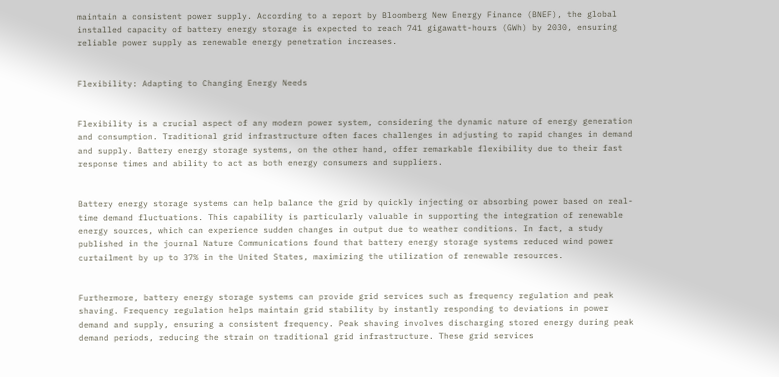maintain a consistent power supply. According to a report by Bloomberg New Energy Finance (BNEF), the global installed capacity of battery energy storage is expected to reach 741 gigawatt-hours (GWh) by 2030, ensuring reliable power supply as renewable energy penetration increases.


Flexibility: Adapting to Changing Energy Needs


Flexibility is a crucial aspect of any modern power system, considering the dynamic nature of energy generation and consumption. Traditional grid infrastructure often faces challenges in adjusting to rapid changes in demand and supply. Battery energy storage systems, on the other hand, offer remarkable flexibility due to their fast response times and ability to act as both energy consumers and suppliers.


Battery energy storage systems can help balance the grid by quickly injecting or absorbing power based on real-time demand fluctuations. This capability is particularly valuable in supporting the integration of renewable energy sources, which can experience sudden changes in output due to weather conditions. In fact, a study published in the journal Nature Communications found that battery energy storage systems reduced wind power curtailment by up to 37% in the United States, maximizing the utilization of renewable resources.


Furthermore, battery energy storage systems can provide grid services such as frequency regulation and peak shaving. Frequency regulation helps maintain grid stability by instantly responding to deviations in power demand and supply, ensuring a consistent frequency. Peak shaving involves discharging stored energy during peak demand periods, reducing the strain on traditional grid infrastructure. These grid services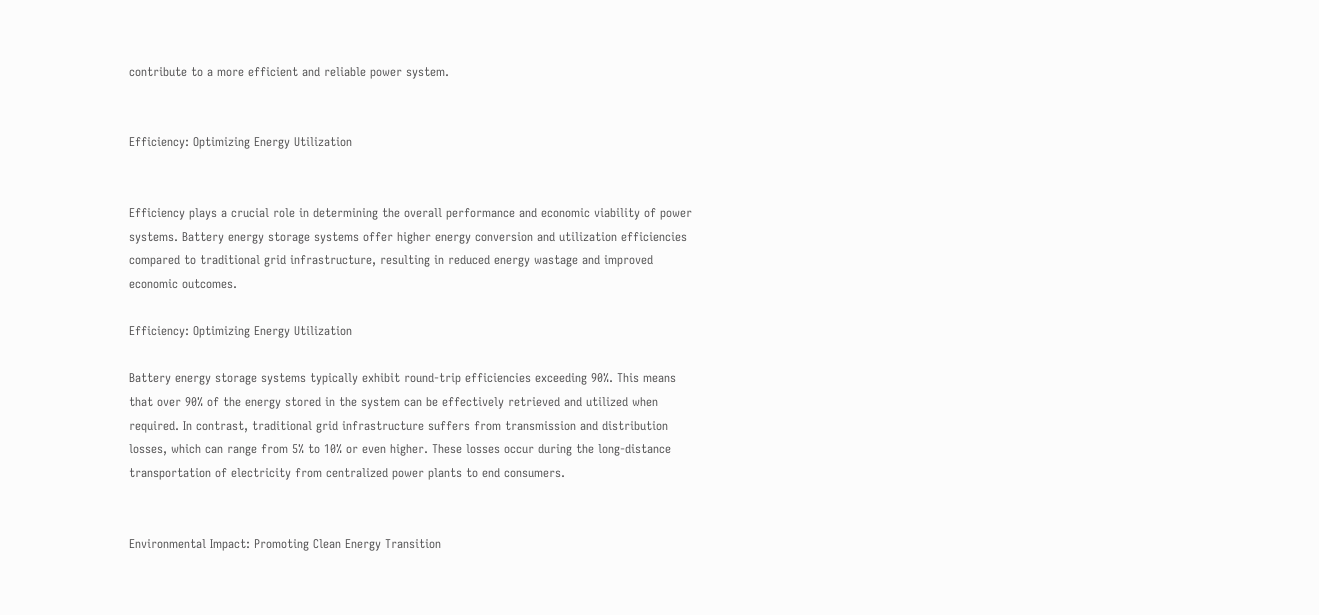contribute to a more efficient and reliable power system.


Efficiency: Optimizing Energy Utilization


Efficiency plays a crucial role in determining the overall performance and economic viability of power systems. Battery energy storage systems offer higher energy conversion and utilization efficiencies compared to traditional grid infrastructure, resulting in reduced energy wastage and improved economic outcomes.

Efficiency: Optimizing Energy Utilization

Battery energy storage systems typically exhibit round-trip efficiencies exceeding 90%. This means that over 90% of the energy stored in the system can be effectively retrieved and utilized when required. In contrast, traditional grid infrastructure suffers from transmission and distribution losses, which can range from 5% to 10% or even higher. These losses occur during the long-distance transportation of electricity from centralized power plants to end consumers.


Environmental Impact: Promoting Clean Energy Transition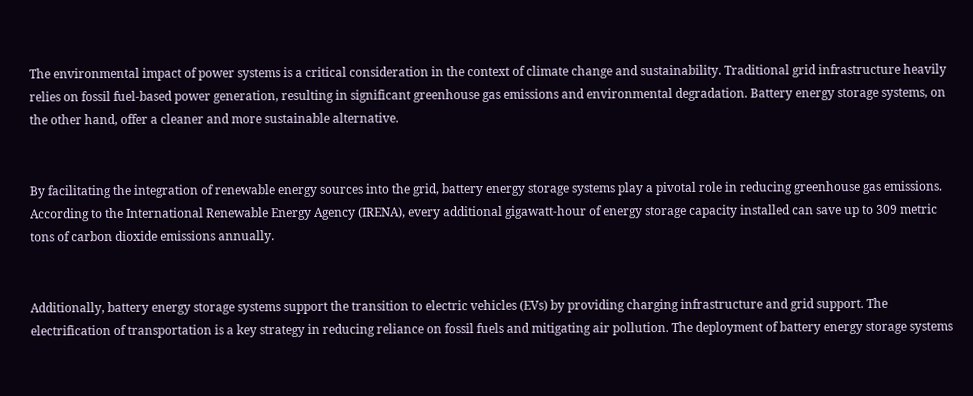The environmental impact of power systems is a critical consideration in the context of climate change and sustainability. Traditional grid infrastructure heavily relies on fossil fuel-based power generation, resulting in significant greenhouse gas emissions and environmental degradation. Battery energy storage systems, on the other hand, offer a cleaner and more sustainable alternative.


By facilitating the integration of renewable energy sources into the grid, battery energy storage systems play a pivotal role in reducing greenhouse gas emissions. According to the International Renewable Energy Agency (IRENA), every additional gigawatt-hour of energy storage capacity installed can save up to 309 metric tons of carbon dioxide emissions annually.


Additionally, battery energy storage systems support the transition to electric vehicles (EVs) by providing charging infrastructure and grid support. The electrification of transportation is a key strategy in reducing reliance on fossil fuels and mitigating air pollution. The deployment of battery energy storage systems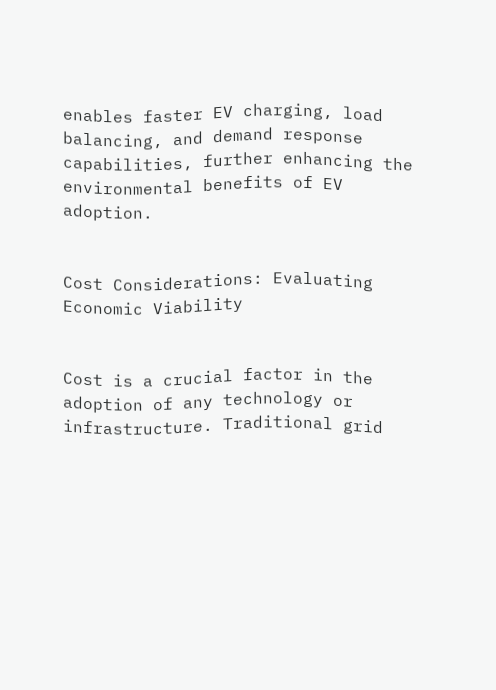enables faster EV charging, load balancing, and demand response capabilities, further enhancing the environmental benefits of EV adoption.


Cost Considerations: Evaluating Economic Viability


Cost is a crucial factor in the adoption of any technology or infrastructure. Traditional grid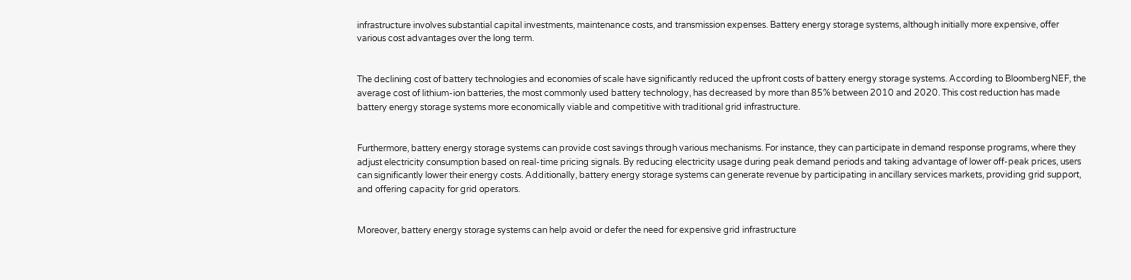infrastructure involves substantial capital investments, maintenance costs, and transmission expenses. Battery energy storage systems, although initially more expensive, offer various cost advantages over the long term.


The declining cost of battery technologies and economies of scale have significantly reduced the upfront costs of battery energy storage systems. According to BloombergNEF, the average cost of lithium-ion batteries, the most commonly used battery technology, has decreased by more than 85% between 2010 and 2020. This cost reduction has made battery energy storage systems more economically viable and competitive with traditional grid infrastructure.


Furthermore, battery energy storage systems can provide cost savings through various mechanisms. For instance, they can participate in demand response programs, where they adjust electricity consumption based on real-time pricing signals. By reducing electricity usage during peak demand periods and taking advantage of lower off-peak prices, users can significantly lower their energy costs. Additionally, battery energy storage systems can generate revenue by participating in ancillary services markets, providing grid support, and offering capacity for grid operators.


Moreover, battery energy storage systems can help avoid or defer the need for expensive grid infrastructure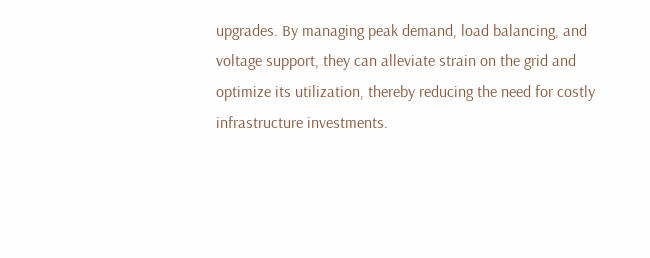upgrades. By managing peak demand, load balancing, and voltage support, they can alleviate strain on the grid and optimize its utilization, thereby reducing the need for costly infrastructure investments.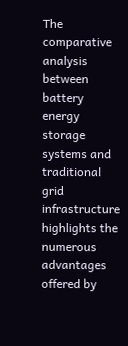The comparative analysis between battery energy storage systems and traditional grid infrastructure highlights the numerous advantages offered by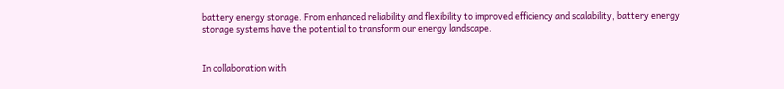battery energy storage. From enhanced reliability and flexibility to improved efficiency and scalability, battery energy storage systems have the potential to transform our energy landscape.


In collaboration with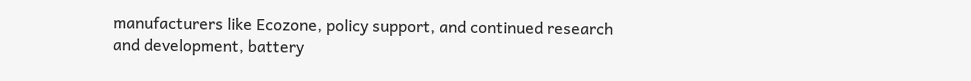manufacturers like Ecozone, policy support, and continued research and development, battery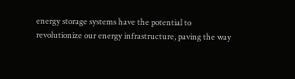energy storage systems have the potential to revolutionize our energy infrastructure, paving the way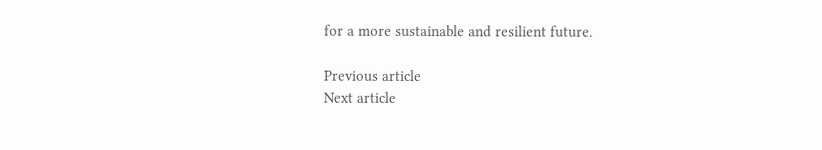for a more sustainable and resilient future.

Previous article
Next article